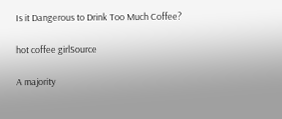Is it Dangerous to Drink Too Much Coffee?

hot coffee girlSource

A majority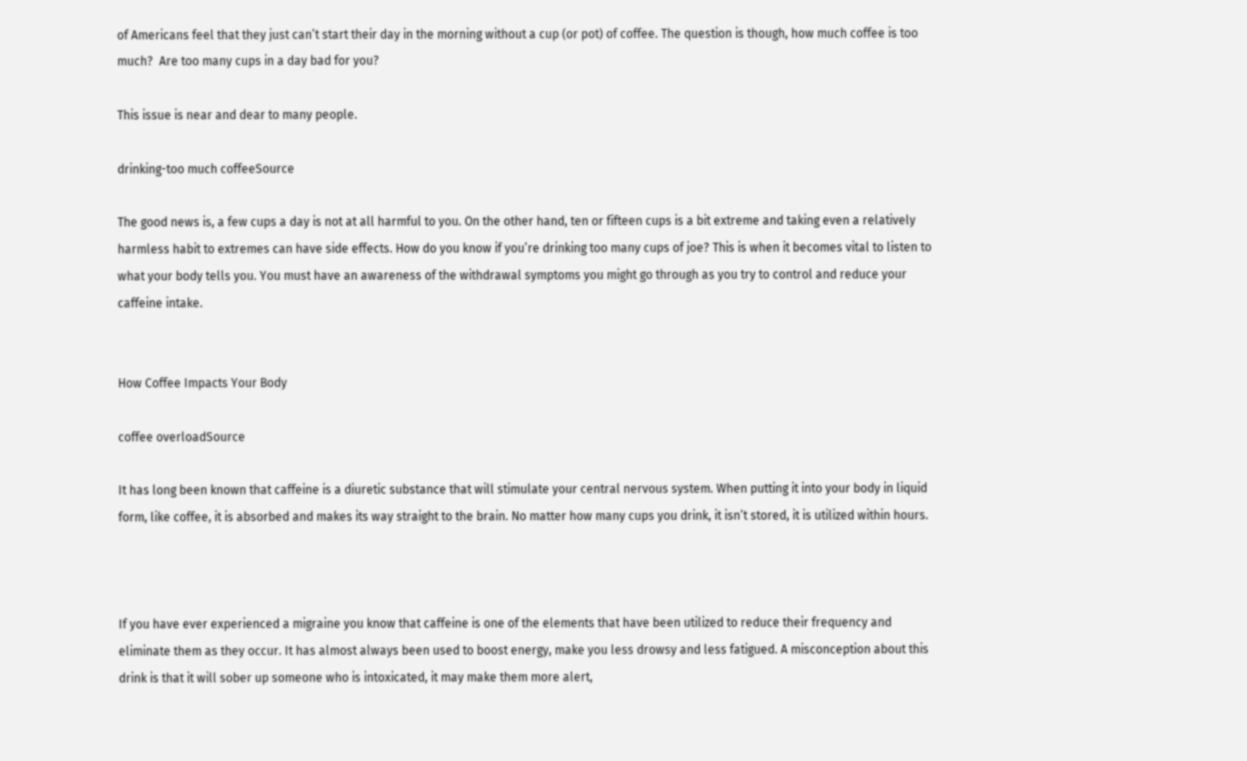of Americans feel that they just can’t start their day in the morning without a cup (or pot) of coffee. The question is though, how much coffee is too much?  Are too many cups in a day bad for you?

This issue is near and dear to many people.

drinking-too much coffeeSource

The good news is, a few cups a day is not at all harmful to you. On the other hand, ten or fifteen cups is a bit extreme and taking even a relatively harmless habit to extremes can have side effects. How do you know if you’re drinking too many cups of joe? This is when it becomes vital to listen to what your body tells you. You must have an awareness of the withdrawal symptoms you might go through as you try to control and reduce your caffeine intake.


How Coffee Impacts Your Body

coffee overloadSource

It has long been known that caffeine is a diuretic substance that will stimulate your central nervous system. When putting it into your body in liquid form, like coffee, it is absorbed and makes its way straight to the brain. No matter how many cups you drink, it isn’t stored, it is utilized within hours.



If you have ever experienced a migraine you know that caffeine is one of the elements that have been utilized to reduce their frequency and eliminate them as they occur. It has almost always been used to boost energy, make you less drowsy and less fatigued. A misconception about this drink is that it will sober up someone who is intoxicated, it may make them more alert,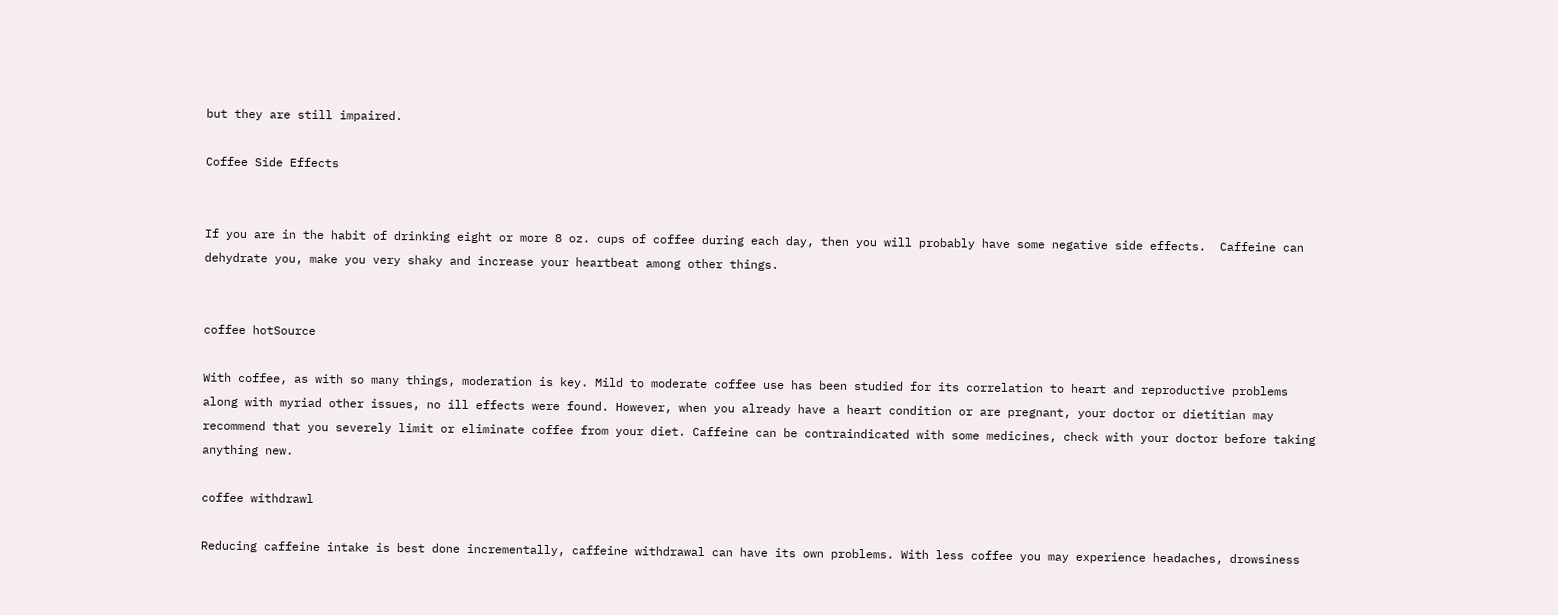but they are still impaired.

Coffee Side Effects


If you are in the habit of drinking eight or more 8 oz. cups of coffee during each day, then you will probably have some negative side effects.  Caffeine can dehydrate you, make you very shaky and increase your heartbeat among other things.


coffee hotSource

With coffee, as with so many things, moderation is key. Mild to moderate coffee use has been studied for its correlation to heart and reproductive problems along with myriad other issues, no ill effects were found. However, when you already have a heart condition or are pregnant, your doctor or dietitian may recommend that you severely limit or eliminate coffee from your diet. Caffeine can be contraindicated with some medicines, check with your doctor before taking anything new.

coffee withdrawl

Reducing caffeine intake is best done incrementally, caffeine withdrawal can have its own problems. With less coffee you may experience headaches, drowsiness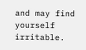and may find yourself irritable.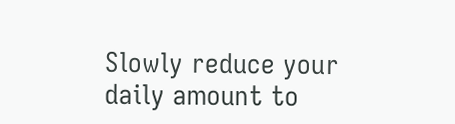Slowly reduce your daily amount to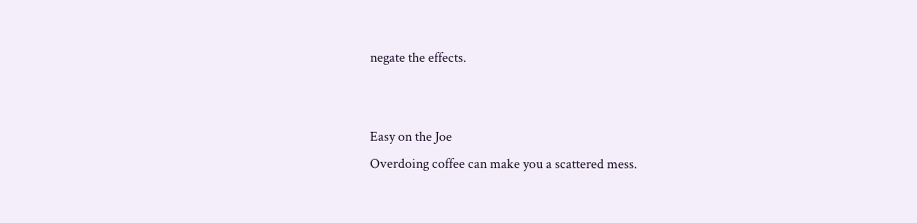negate the effects.


Easy on the Joe
Overdoing coffee can make you a scattered mess.